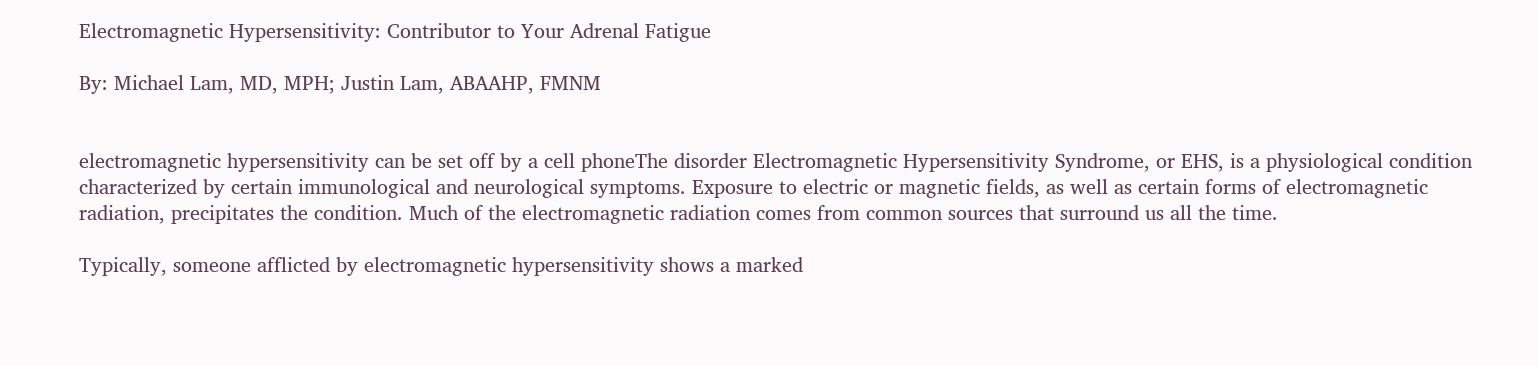Electromagnetic Hypersensitivity: Contributor to Your Adrenal Fatigue

By: Michael Lam, MD, MPH; Justin Lam, ABAAHP, FMNM


electromagnetic hypersensitivity can be set off by a cell phoneThe disorder Electromagnetic Hypersensitivity Syndrome, or EHS, is a physiological condition characterized by certain immunological and neurological symptoms. Exposure to electric or magnetic fields, as well as certain forms of electromagnetic radiation, precipitates the condition. Much of the electromagnetic radiation comes from common sources that surround us all the time.

Typically, someone afflicted by electromagnetic hypersensitivity shows a marked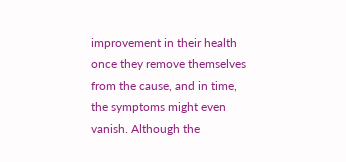improvement in their health once they remove themselves from the cause, and in time, the symptoms might even vanish. Although the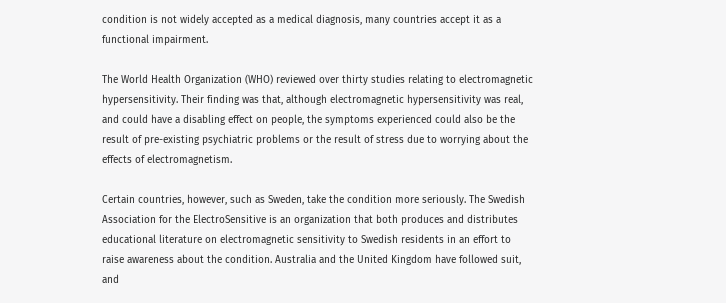condition is not widely accepted as a medical diagnosis, many countries accept it as a functional impairment.

The World Health Organization (WHO) reviewed over thirty studies relating to electromagnetic hypersensitivity. Their finding was that, although electromagnetic hypersensitivity was real, and could have a disabling effect on people, the symptoms experienced could also be the result of pre-existing psychiatric problems or the result of stress due to worrying about the effects of electromagnetism.

Certain countries, however, such as Sweden, take the condition more seriously. The Swedish Association for the ElectroSensitive is an organization that both produces and distributes educational literature on electromagnetic sensitivity to Swedish residents in an effort to raise awareness about the condition. Australia and the United Kingdom have followed suit, and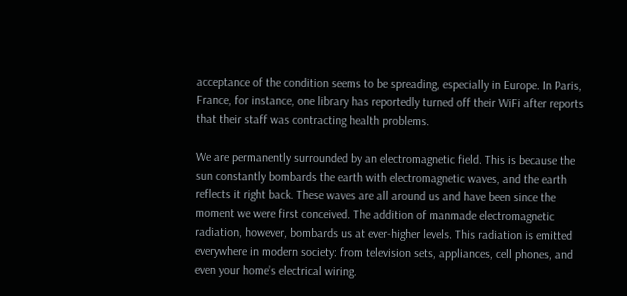acceptance of the condition seems to be spreading, especially in Europe. In Paris, France, for instance, one library has reportedly turned off their WiFi after reports that their staff was contracting health problems.

We are permanently surrounded by an electromagnetic field. This is because the sun constantly bombards the earth with electromagnetic waves, and the earth reflects it right back. These waves are all around us and have been since the moment we were first conceived. The addition of manmade electromagnetic radiation, however, bombards us at ever-higher levels. This radiation is emitted everywhere in modern society: from television sets, appliances, cell phones, and even your home’s electrical wiring.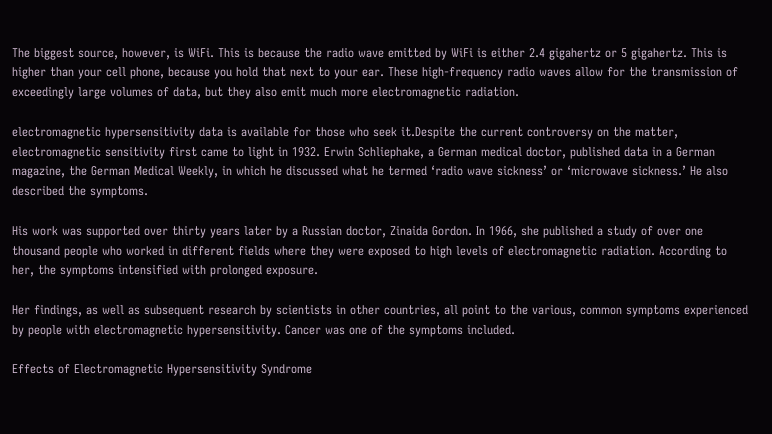The biggest source, however, is WiFi. This is because the radio wave emitted by WiFi is either 2.4 gigahertz or 5 gigahertz. This is higher than your cell phone, because you hold that next to your ear. These high-frequency radio waves allow for the transmission of exceedingly large volumes of data, but they also emit much more electromagnetic radiation.

electromagnetic hypersensitivity data is available for those who seek it.Despite the current controversy on the matter, electromagnetic sensitivity first came to light in 1932. Erwin Schliephake, a German medical doctor, published data in a German magazine, the German Medical Weekly, in which he discussed what he termed ‘radio wave sickness’ or ‘microwave sickness.’ He also described the symptoms.

His work was supported over thirty years later by a Russian doctor, Zinaida Gordon. In 1966, she published a study of over one thousand people who worked in different fields where they were exposed to high levels of electromagnetic radiation. According to her, the symptoms intensified with prolonged exposure.

Her findings, as well as subsequent research by scientists in other countries, all point to the various, common symptoms experienced by people with electromagnetic hypersensitivity. Cancer was one of the symptoms included.

Effects of Electromagnetic Hypersensitivity Syndrome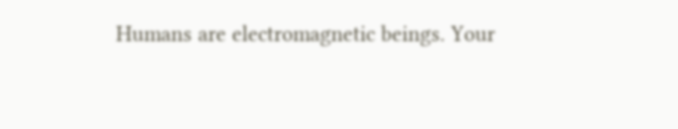Humans are electromagnetic beings. Your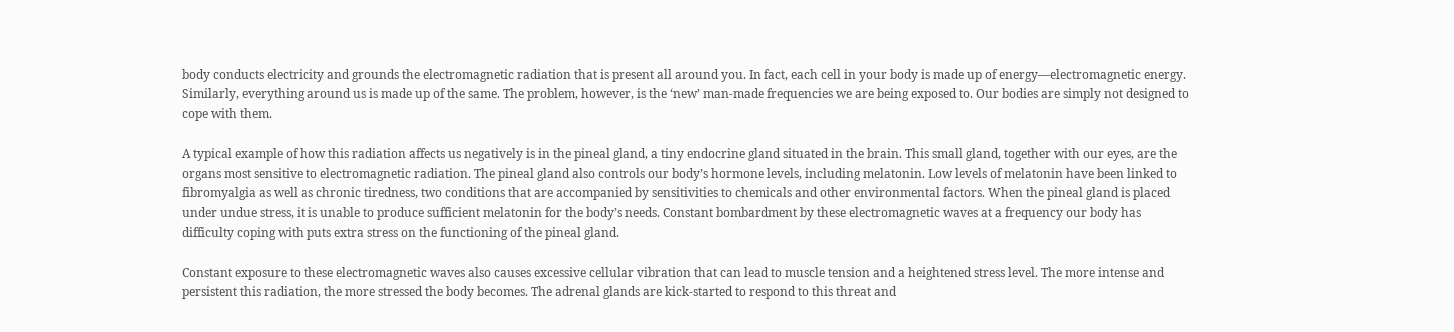body conducts electricity and grounds the electromagnetic radiation that is present all around you. In fact, each cell in your body is made up of energy—electromagnetic energy. Similarly, everything around us is made up of the same. The problem, however, is the ‘new’ man-made frequencies we are being exposed to. Our bodies are simply not designed to cope with them.

A typical example of how this radiation affects us negatively is in the pineal gland, a tiny endocrine gland situated in the brain. This small gland, together with our eyes, are the organs most sensitive to electromagnetic radiation. The pineal gland also controls our body’s hormone levels, including melatonin. Low levels of melatonin have been linked to fibromyalgia as well as chronic tiredness, two conditions that are accompanied by sensitivities to chemicals and other environmental factors. When the pineal gland is placed under undue stress, it is unable to produce sufficient melatonin for the body’s needs. Constant bombardment by these electromagnetic waves at a frequency our body has difficulty coping with puts extra stress on the functioning of the pineal gland.

Constant exposure to these electromagnetic waves also causes excessive cellular vibration that can lead to muscle tension and a heightened stress level. The more intense and persistent this radiation, the more stressed the body becomes. The adrenal glands are kick-started to respond to this threat and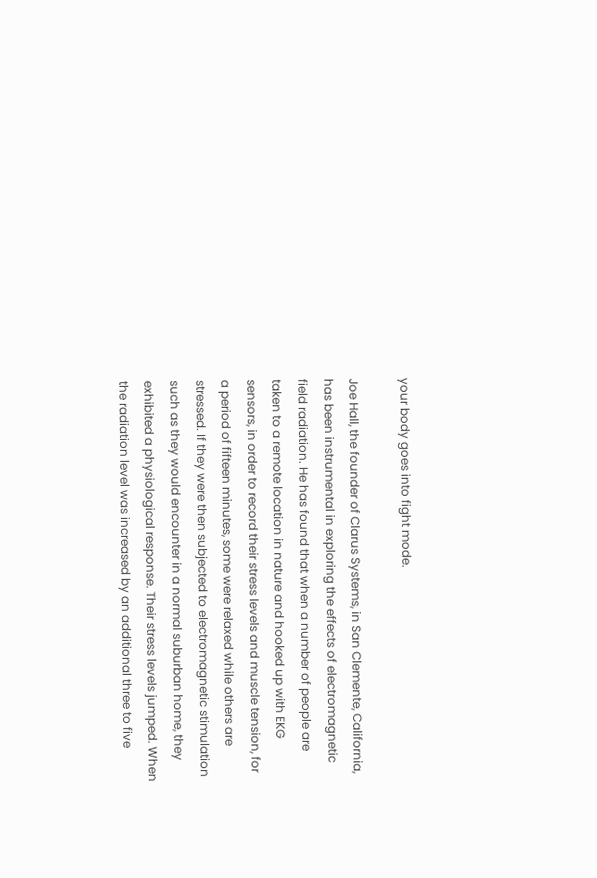your body goes into fight mode.

Joe Hall, the founder of Clarus Systems, in San Clemente, California, has been instrumental in exploring the effects of electromagnetic field radiation. He has found that when a number of people are taken to a remote location in nature and hooked up with EKG sensors, in order to record their stress levels and muscle tension, for a period of fifteen minutes, some were relaxed while others are stressed. If they were then subjected to electromagnetic stimulation such as they would encounter in a normal suburban home, they exhibited a physiological response. Their stress levels jumped. When the radiation level was increased by an additional three to five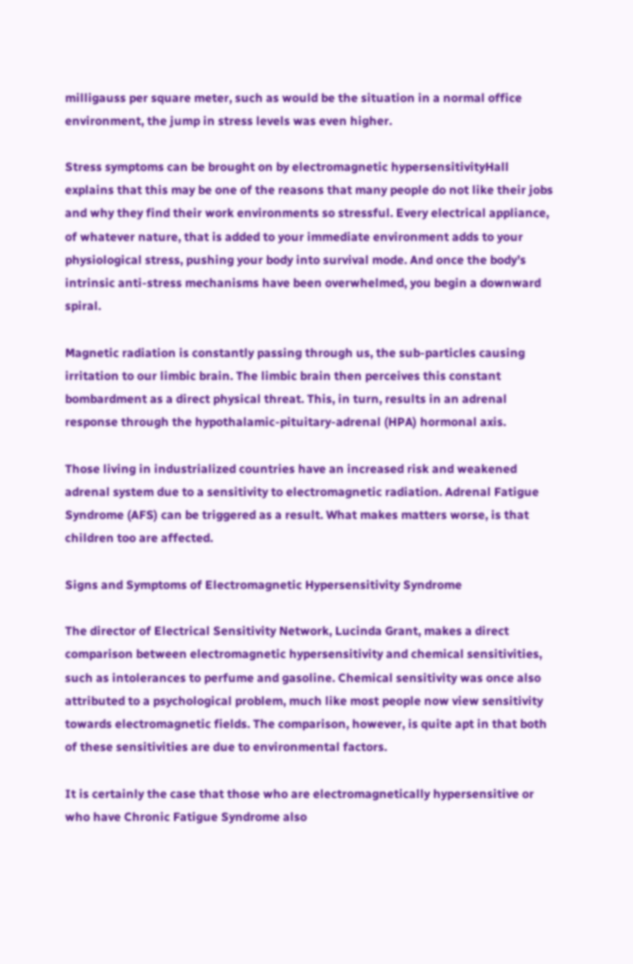milligauss per square meter, such as would be the situation in a normal office environment, the jump in stress levels was even higher.

Stress symptoms can be brought on by electromagnetic hypersensitivityHall explains that this may be one of the reasons that many people do not like their jobs and why they find their work environments so stressful. Every electrical appliance, of whatever nature, that is added to your immediate environment adds to your physiological stress, pushing your body into survival mode. And once the body’s intrinsic anti-stress mechanisms have been overwhelmed, you begin a downward spiral.

Magnetic radiation is constantly passing through us, the sub-particles causing irritation to our limbic brain. The limbic brain then perceives this constant bombardment as a direct physical threat. This, in turn, results in an adrenal response through the hypothalamic-pituitary-adrenal (HPA) hormonal axis.

Those living in industrialized countries have an increased risk and weakened adrenal system due to a sensitivity to electromagnetic radiation. Adrenal Fatigue Syndrome (AFS) can be triggered as a result. What makes matters worse, is that children too are affected.

Signs and Symptoms of Electromagnetic Hypersensitivity Syndrome

The director of Electrical Sensitivity Network, Lucinda Grant, makes a direct comparison between electromagnetic hypersensitivity and chemical sensitivities, such as intolerances to perfume and gasoline. Chemical sensitivity was once also attributed to a psychological problem, much like most people now view sensitivity towards electromagnetic fields. The comparison, however, is quite apt in that both of these sensitivities are due to environmental factors.

It is certainly the case that those who are electromagnetically hypersensitive or who have Chronic Fatigue Syndrome also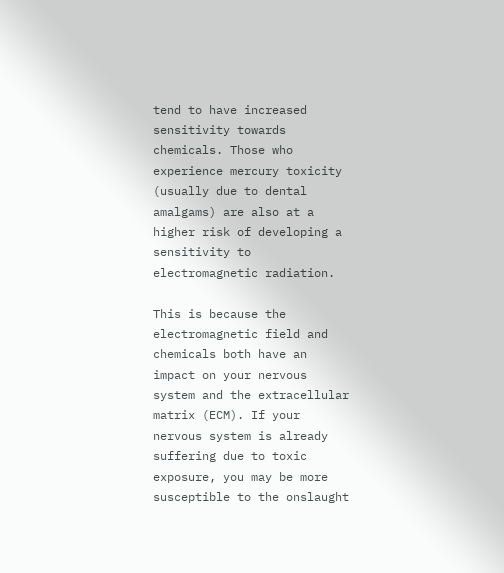tend to have increased sensitivity towards chemicals. Those who experience mercury toxicity (usually due to dental amalgams) are also at a higher risk of developing a sensitivity to electromagnetic radiation.

This is because the electromagnetic field and chemicals both have an impact on your nervous system and the extracellular matrix (ECM). If your nervous system is already suffering due to toxic exposure, you may be more susceptible to the onslaught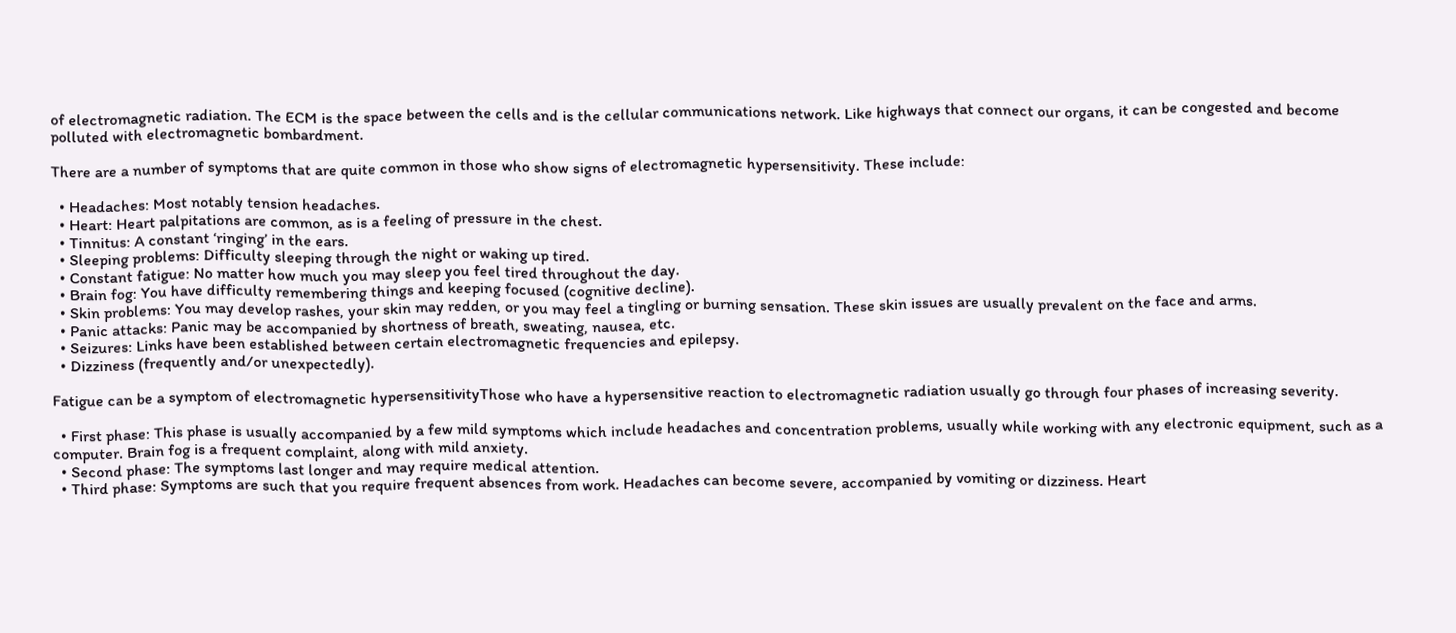of electromagnetic radiation. The ECM is the space between the cells and is the cellular communications network. Like highways that connect our organs, it can be congested and become polluted with electromagnetic bombardment.

There are a number of symptoms that are quite common in those who show signs of electromagnetic hypersensitivity. These include:

  • Headaches: Most notably tension headaches.
  • Heart: Heart palpitations are common, as is a feeling of pressure in the chest.
  • Tinnitus: A constant ‘ringing’ in the ears.
  • Sleeping problems: Difficulty sleeping through the night or waking up tired.
  • Constant fatigue: No matter how much you may sleep you feel tired throughout the day.
  • Brain fog: You have difficulty remembering things and keeping focused (cognitive decline).
  • Skin problems: You may develop rashes, your skin may redden, or you may feel a tingling or burning sensation. These skin issues are usually prevalent on the face and arms.
  • Panic attacks: Panic may be accompanied by shortness of breath, sweating, nausea, etc.
  • Seizures: Links have been established between certain electromagnetic frequencies and epilepsy.
  • Dizziness (frequently and/or unexpectedly).

Fatigue can be a symptom of electromagnetic hypersensitivityThose who have a hypersensitive reaction to electromagnetic radiation usually go through four phases of increasing severity.

  • First phase: This phase is usually accompanied by a few mild symptoms which include headaches and concentration problems, usually while working with any electronic equipment, such as a computer. Brain fog is a frequent complaint, along with mild anxiety.
  • Second phase: The symptoms last longer and may require medical attention.
  • Third phase: Symptoms are such that you require frequent absences from work. Headaches can become severe, accompanied by vomiting or dizziness. Heart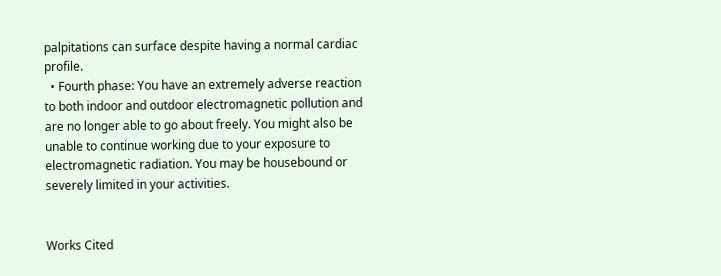palpitations can surface despite having a normal cardiac profile.
  • Fourth phase: You have an extremely adverse reaction to both indoor and outdoor electromagnetic pollution and are no longer able to go about freely. You might also be unable to continue working due to your exposure to electromagnetic radiation. You may be housebound or severely limited in your activities.


Works Cited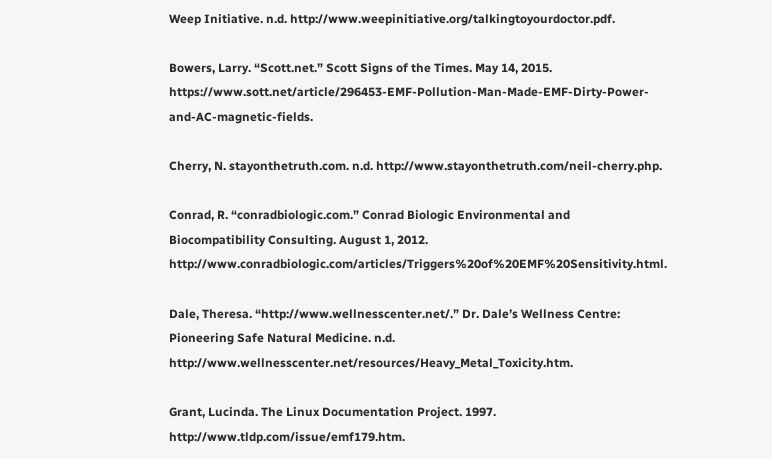Weep Initiative. n.d. http://www.weepinitiative.org/talkingtoyourdoctor.pdf.

Bowers, Larry. “Scott.net.” Scott Signs of the Times. May 14, 2015. https://www.sott.net/article/296453-EMF-Pollution-Man-Made-EMF-Dirty-Power-and-AC-magnetic-fields.

Cherry, N. stayonthetruth.com. n.d. http://www.stayonthetruth.com/neil-cherry.php.

Conrad, R. “conradbiologic.com.” Conrad Biologic Environmental and Biocompatibility Consulting. August 1, 2012. http://www.conradbiologic.com/articles/Triggers%20of%20EMF%20Sensitivity.html.

Dale, Theresa. “http://www.wellnesscenter.net/.” Dr. Dale’s Wellness Centre: Pioneering Safe Natural Medicine. n.d. http://www.wellnesscenter.net/resources/Heavy_Metal_Toxicity.htm.

Grant, Lucinda. The Linux Documentation Project. 1997. http://www.tldp.com/issue/emf179.htm.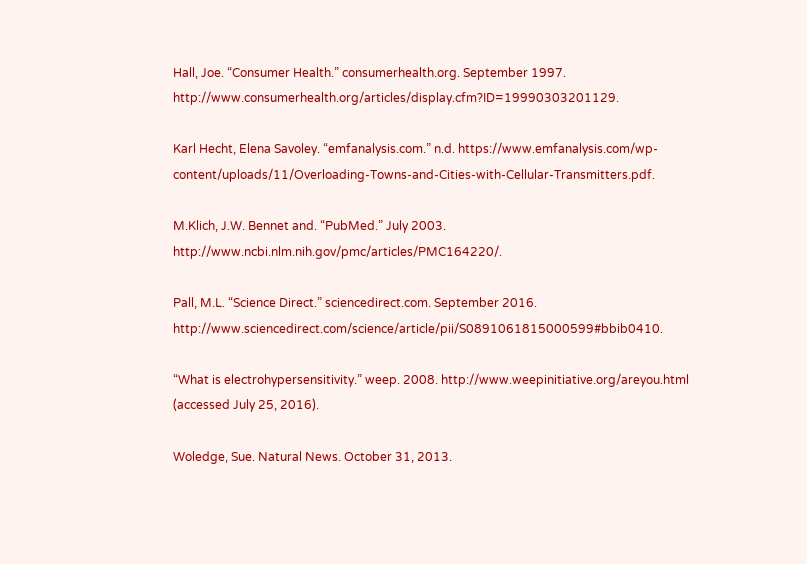Hall, Joe. “Consumer Health.” consumerhealth.org. September 1997. http://www.consumerhealth.org/articles/display.cfm?ID=19990303201129.

Karl Hecht, Elena Savoley. “emfanalysis.com.” n.d. https://www.emfanalysis.com/wp-content/uploads/11/Overloading-Towns-and-Cities-with-Cellular-Transmitters.pdf.

M.Klich, J.W. Bennet and. “PubMed.” July 2003. http://www.ncbi.nlm.nih.gov/pmc/articles/PMC164220/.

Pall, M.L. “Science Direct.” sciencedirect.com. September 2016. http://www.sciencedirect.com/science/article/pii/S0891061815000599#bbib0410.

“What is electrohypersensitivity.” weep. 2008. http://www.weepinitiative.org/areyou.html (accessed July 25, 2016).

Woledge, Sue. Natural News. October 31, 2013.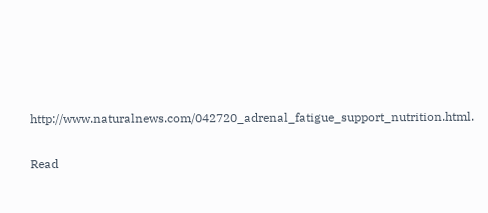http://www.naturalnews.com/042720_adrenal_fatigue_support_nutrition.html.

Read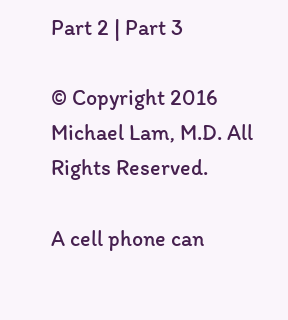Part 2 | Part 3

© Copyright 2016 Michael Lam, M.D. All Rights Reserved.

A cell phone can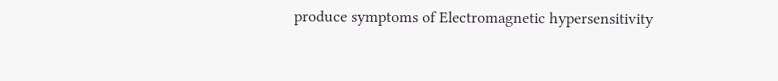produce symptoms of Electromagnetic hypersensitivity